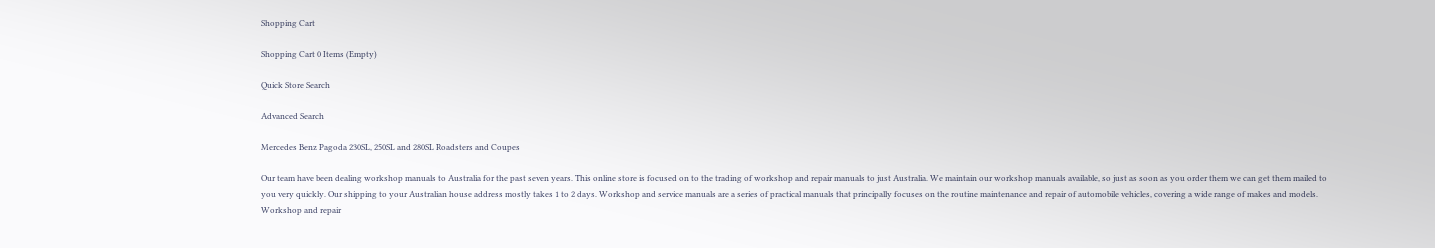Shopping Cart

Shopping Cart 0 Items (Empty)

Quick Store Search

Advanced Search

Mercedes Benz Pagoda 230SL, 250SL and 280SL Roadsters and Coupes

Our team have been dealing workshop manuals to Australia for the past seven years. This online store is focused on to the trading of workshop and repair manuals to just Australia. We maintain our workshop manuals available, so just as soon as you order them we can get them mailed to you very quickly. Our shipping to your Australian house address mostly takes 1 to 2 days. Workshop and service manuals are a series of practical manuals that principally focuses on the routine maintenance and repair of automobile vehicles, covering a wide range of makes and models. Workshop and repair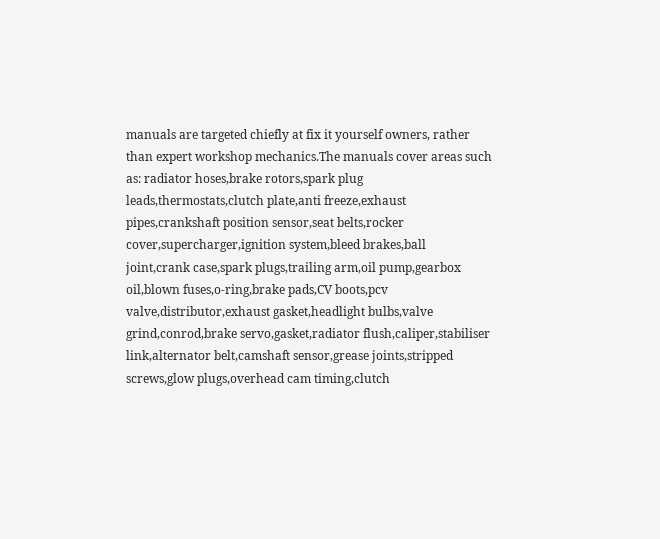manuals are targeted chiefly at fix it yourself owners, rather than expert workshop mechanics.The manuals cover areas such as: radiator hoses,brake rotors,spark plug leads,thermostats,clutch plate,anti freeze,exhaust pipes,crankshaft position sensor,seat belts,rocker cover,supercharger,ignition system,bleed brakes,ball joint,crank case,spark plugs,trailing arm,oil pump,gearbox oil,blown fuses,o-ring,brake pads,CV boots,pcv valve,distributor,exhaust gasket,headlight bulbs,valve grind,conrod,brake servo,gasket,radiator flush,caliper,stabiliser link,alternator belt,camshaft sensor,grease joints,stripped screws,glow plugs,overhead cam timing,clutch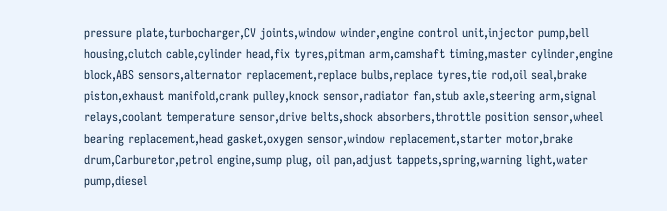pressure plate,turbocharger,CV joints,window winder,engine control unit,injector pump,bell housing,clutch cable,cylinder head,fix tyres,pitman arm,camshaft timing,master cylinder,engine block,ABS sensors,alternator replacement,replace bulbs,replace tyres,tie rod,oil seal,brake piston,exhaust manifold,crank pulley,knock sensor,radiator fan,stub axle,steering arm,signal relays,coolant temperature sensor,drive belts,shock absorbers,throttle position sensor,wheel bearing replacement,head gasket,oxygen sensor,window replacement,starter motor,brake drum,Carburetor,petrol engine,sump plug, oil pan,adjust tappets,spring,warning light,water pump,diesel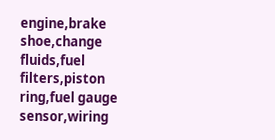engine,brake shoe,change fluids,fuel filters,piston ring,fuel gauge sensor,wiring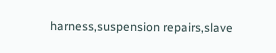harness,suspension repairs,slave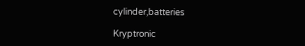cylinder,batteries

Kryptronic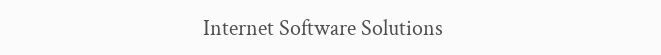Internet Software Solutions